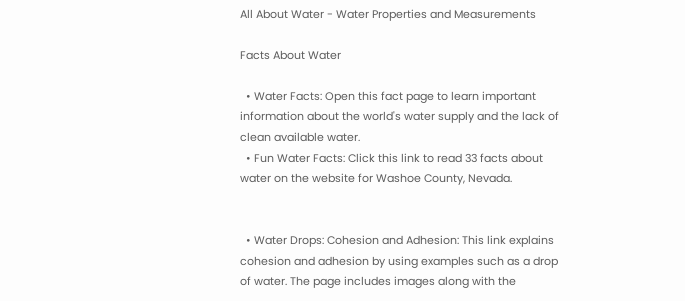All About Water - Water Properties and Measurements

Facts About Water

  • Water Facts: Open this fact page to learn important information about the world's water supply and the lack of clean available water.
  • Fun Water Facts: Click this link to read 33 facts about water on the website for Washoe County, Nevada.


  • Water Drops: Cohesion and Adhesion: This link explains cohesion and adhesion by using examples such as a drop of water. The page includes images along with the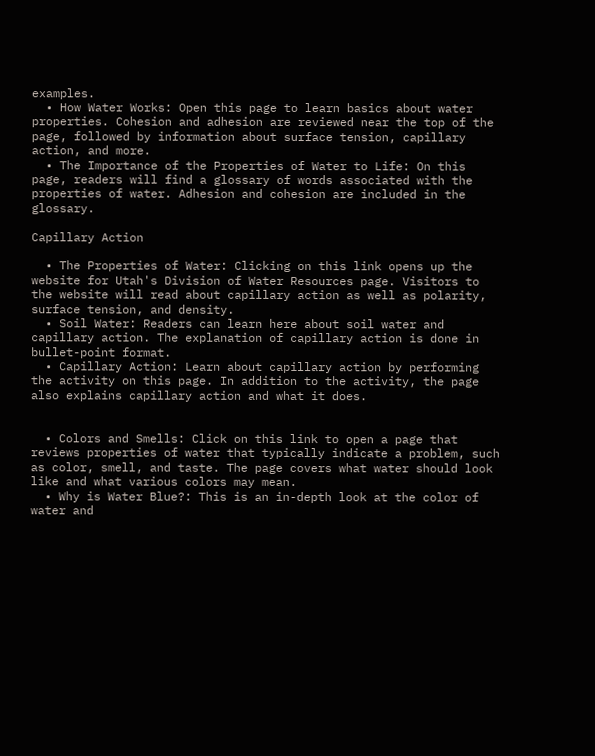examples.
  • How Water Works: Open this page to learn basics about water properties. Cohesion and adhesion are reviewed near the top of the page, followed by information about surface tension, capillary action, and more.
  • The Importance of the Properties of Water to Life: On this page, readers will find a glossary of words associated with the properties of water. Adhesion and cohesion are included in the glossary.

Capillary Action

  • The Properties of Water: Clicking on this link opens up the website for Utah's Division of Water Resources page. Visitors to the website will read about capillary action as well as polarity, surface tension, and density.
  • Soil Water: Readers can learn here about soil water and capillary action. The explanation of capillary action is done in bullet-point format.
  • Capillary Action: Learn about capillary action by performing the activity on this page. In addition to the activity, the page also explains capillary action and what it does.


  • Colors and Smells: Click on this link to open a page that reviews properties of water that typically indicate a problem, such as color, smell, and taste. The page covers what water should look like and what various colors may mean.
  • Why is Water Blue?: This is an in-depth look at the color of water and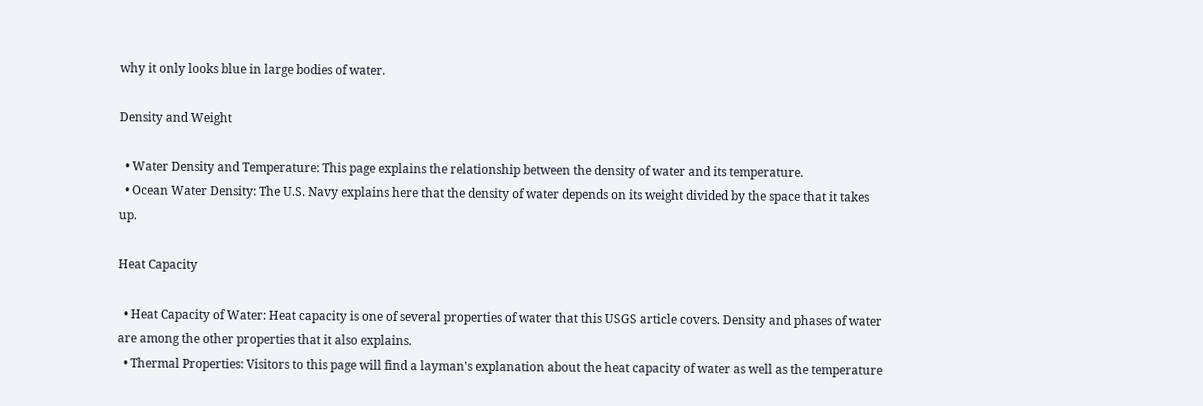why it only looks blue in large bodies of water.

Density and Weight

  • Water Density and Temperature: This page explains the relationship between the density of water and its temperature.
  • Ocean Water Density: The U.S. Navy explains here that the density of water depends on its weight divided by the space that it takes up.

Heat Capacity

  • Heat Capacity of Water: Heat capacity is one of several properties of water that this USGS article covers. Density and phases of water are among the other properties that it also explains.
  • Thermal Properties: Visitors to this page will find a layman's explanation about the heat capacity of water as well as the temperature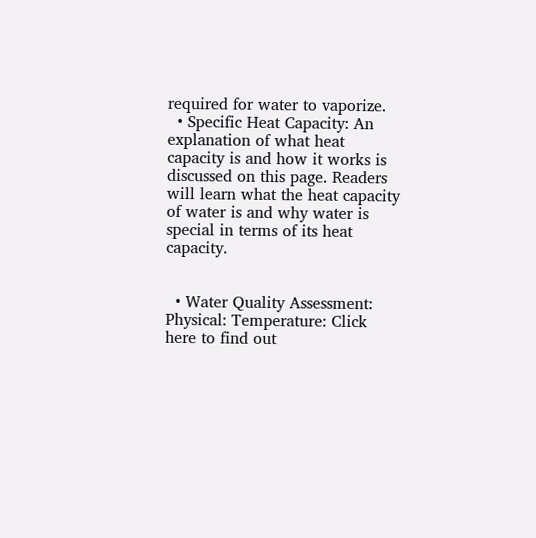required for water to vaporize.
  • Specific Heat Capacity: An explanation of what heat capacity is and how it works is discussed on this page. Readers will learn what the heat capacity of water is and why water is special in terms of its heat capacity.


  • Water Quality Assessment: Physical: Temperature: Click here to find out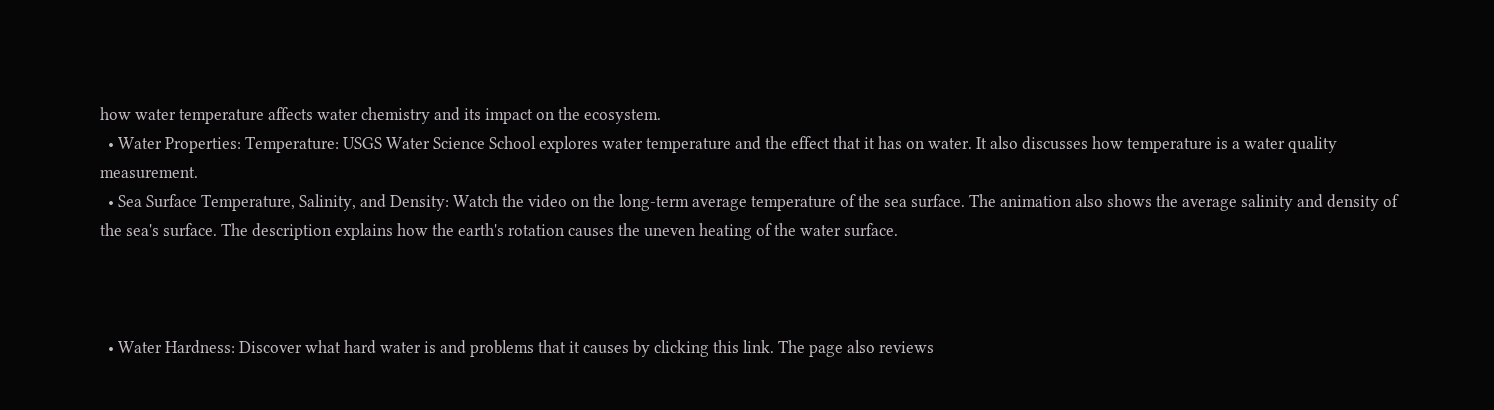how water temperature affects water chemistry and its impact on the ecosystem.
  • Water Properties: Temperature: USGS Water Science School explores water temperature and the effect that it has on water. It also discusses how temperature is a water quality measurement.
  • Sea Surface Temperature, Salinity, and Density: Watch the video on the long-term average temperature of the sea surface. The animation also shows the average salinity and density of the sea's surface. The description explains how the earth's rotation causes the uneven heating of the water surface.



  • Water Hardness: Discover what hard water is and problems that it causes by clicking this link. The page also reviews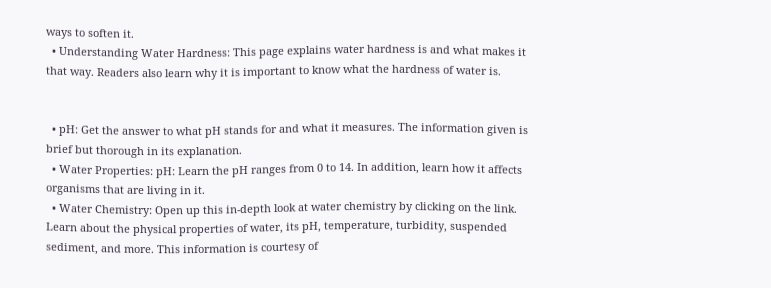ways to soften it.
  • Understanding Water Hardness: This page explains water hardness is and what makes it that way. Readers also learn why it is important to know what the hardness of water is.


  • pH: Get the answer to what pH stands for and what it measures. The information given is brief but thorough in its explanation.
  • Water Properties: pH: Learn the pH ranges from 0 to 14. In addition, learn how it affects organisms that are living in it.
  • Water Chemistry: Open up this in-depth look at water chemistry by clicking on the link. Learn about the physical properties of water, its pH, temperature, turbidity, suspended sediment, and more. This information is courtesy of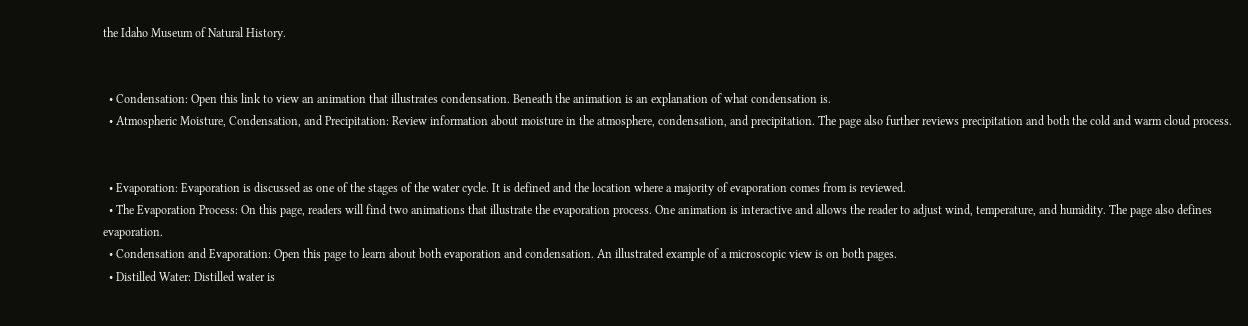the Idaho Museum of Natural History.


  • Condensation: Open this link to view an animation that illustrates condensation. Beneath the animation is an explanation of what condensation is.
  • Atmospheric Moisture, Condensation, and Precipitation: Review information about moisture in the atmosphere, condensation, and precipitation. The page also further reviews precipitation and both the cold and warm cloud process.


  • Evaporation: Evaporation is discussed as one of the stages of the water cycle. It is defined and the location where a majority of evaporation comes from is reviewed.
  • The Evaporation Process: On this page, readers will find two animations that illustrate the evaporation process. One animation is interactive and allows the reader to adjust wind, temperature, and humidity. The page also defines evaporation.
  • Condensation and Evaporation: Open this page to learn about both evaporation and condensation. An illustrated example of a microscopic view is on both pages.
  • Distilled Water: Distilled water is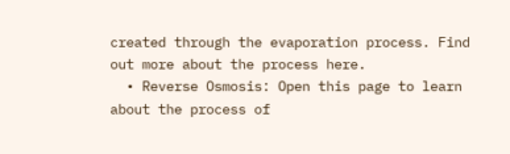created through the evaporation process. Find out more about the process here.
  • Reverse Osmosis: Open this page to learn about the process of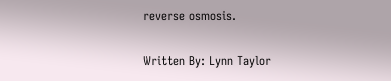reverse osmosis.


Written By: Lynn Taylor